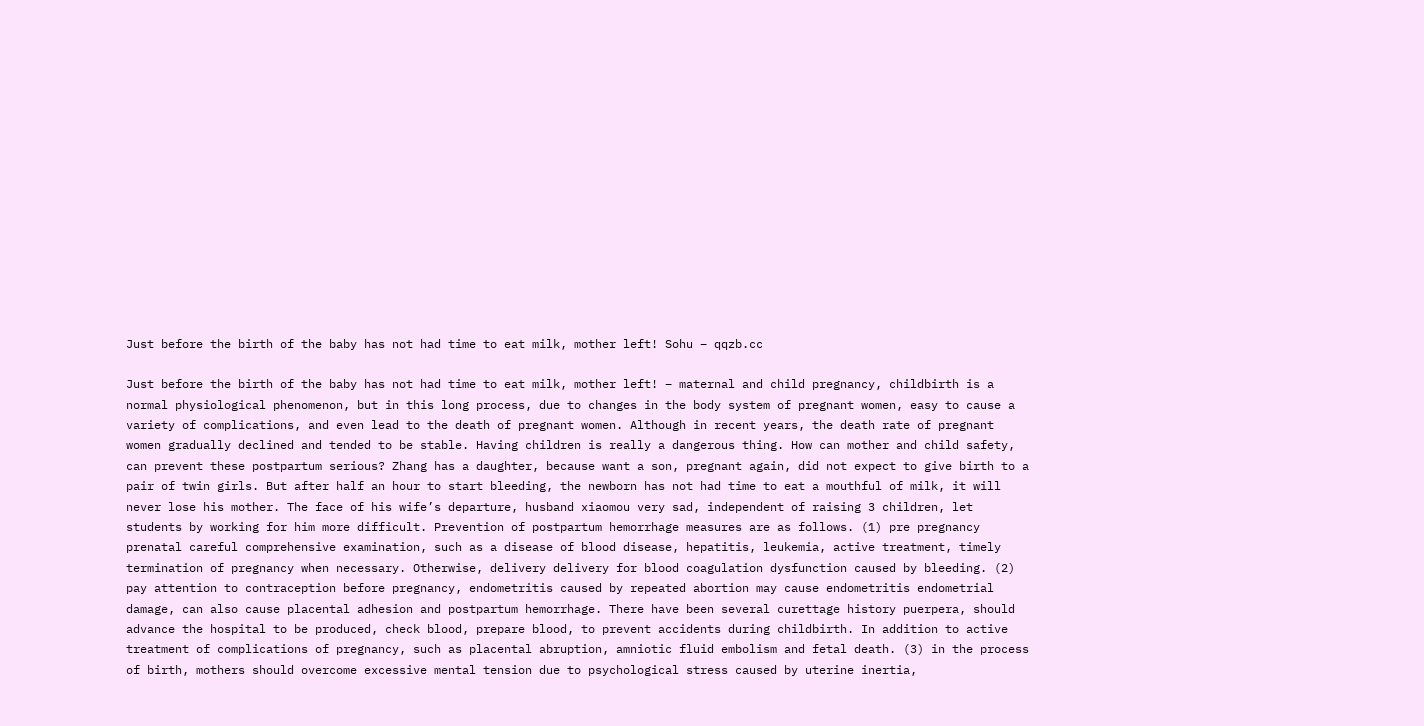Just before the birth of the baby has not had time to eat milk, mother left! Sohu – qqzb.cc

Just before the birth of the baby has not had time to eat milk, mother left! – maternal and child pregnancy, childbirth is a normal physiological phenomenon, but in this long process, due to changes in the body system of pregnant women, easy to cause a variety of complications, and even lead to the death of pregnant women. Although in recent years, the death rate of pregnant women gradually declined and tended to be stable. Having children is really a dangerous thing. How can mother and child safety, can prevent these postpartum serious? Zhang has a daughter, because want a son, pregnant again, did not expect to give birth to a pair of twin girls. But after half an hour to start bleeding, the newborn has not had time to eat a mouthful of milk, it will never lose his mother. The face of his wife’s departure, husband xiaomou very sad, independent of raising 3 children, let students by working for him more difficult. Prevention of postpartum hemorrhage measures are as follows. (1) pre pregnancy prenatal careful comprehensive examination, such as a disease of blood disease, hepatitis, leukemia, active treatment, timely termination of pregnancy when necessary. Otherwise, delivery delivery for blood coagulation dysfunction caused by bleeding. (2) pay attention to contraception before pregnancy, endometritis caused by repeated abortion may cause endometritis endometrial damage, can also cause placental adhesion and postpartum hemorrhage. There have been several curettage history puerpera, should advance the hospital to be produced, check blood, prepare blood, to prevent accidents during childbirth. In addition to active treatment of complications of pregnancy, such as placental abruption, amniotic fluid embolism and fetal death. (3) in the process of birth, mothers should overcome excessive mental tension due to psychological stress caused by uterine inertia,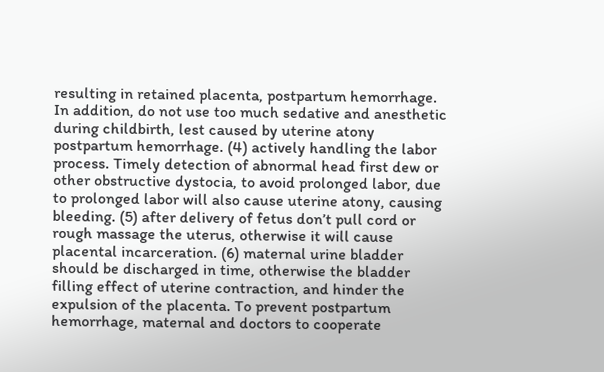resulting in retained placenta, postpartum hemorrhage. In addition, do not use too much sedative and anesthetic during childbirth, lest caused by uterine atony postpartum hemorrhage. (4) actively handling the labor process. Timely detection of abnormal head first dew or other obstructive dystocia, to avoid prolonged labor, due to prolonged labor will also cause uterine atony, causing bleeding. (5) after delivery of fetus don’t pull cord or rough massage the uterus, otherwise it will cause placental incarceration. (6) maternal urine bladder should be discharged in time, otherwise the bladder filling effect of uterine contraction, and hinder the expulsion of the placenta. To prevent postpartum hemorrhage, maternal and doctors to cooperate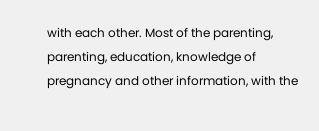with each other. Most of the parenting, parenting, education, knowledge of pregnancy and other information, with the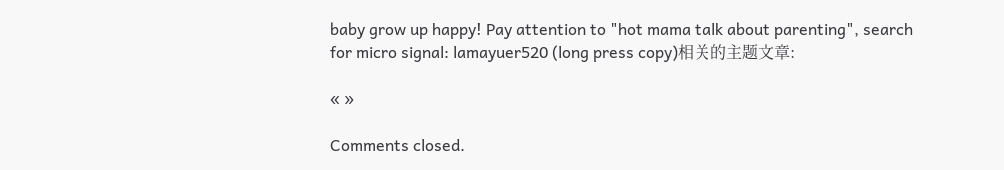baby grow up happy! Pay attention to "hot mama talk about parenting", search for micro signal: lamayuer520 (long press copy)相关的主题文章:

« »

Comments closed.